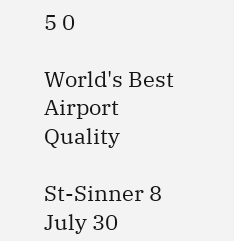5 0

World's Best Airport Quality

St-Sinner 8 July 30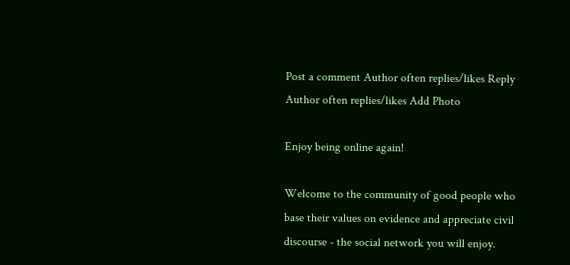Post a comment Author often replies/likes Reply Author often replies/likes Add Photo

Enjoy being online again!

Welcome to the community of good people who base their values on evidence and appreciate civil discourse - the social network you will enjoy.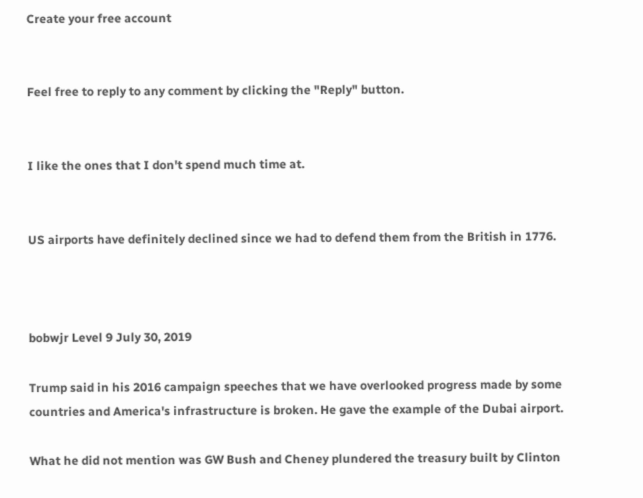Create your free account


Feel free to reply to any comment by clicking the "Reply" button.


I like the ones that I don't spend much time at.


US airports have definitely declined since we had to defend them from the British in 1776.



bobwjr Level 9 July 30, 2019

Trump said in his 2016 campaign speeches that we have overlooked progress made by some countries and America's infrastructure is broken. He gave the example of the Dubai airport.

What he did not mention was GW Bush and Cheney plundered the treasury built by Clinton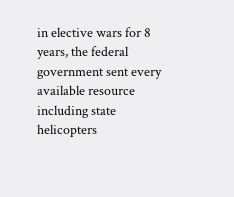in elective wars for 8 years, the federal government sent every available resource including state helicopters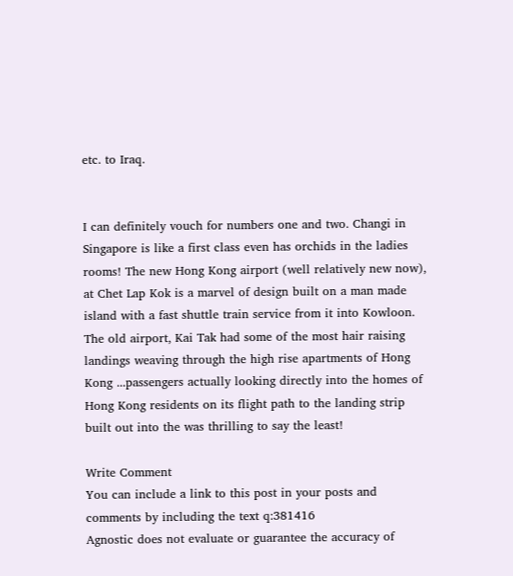etc. to Iraq.


I can definitely vouch for numbers one and two. Changi in Singapore is like a first class even has orchids in the ladies rooms! The new Hong Kong airport (well relatively new now), at Chet Lap Kok is a marvel of design built on a man made island with a fast shuttle train service from it into Kowloon. The old airport, Kai Tak had some of the most hair raising landings weaving through the high rise apartments of Hong Kong ...passengers actually looking directly into the homes of Hong Kong residents on its flight path to the landing strip built out into the was thrilling to say the least!

Write Comment
You can include a link to this post in your posts and comments by including the text q:381416
Agnostic does not evaluate or guarantee the accuracy of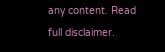any content. Read full disclaimer.